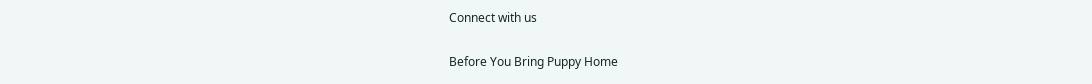Connect with us

Before You Bring Puppy Home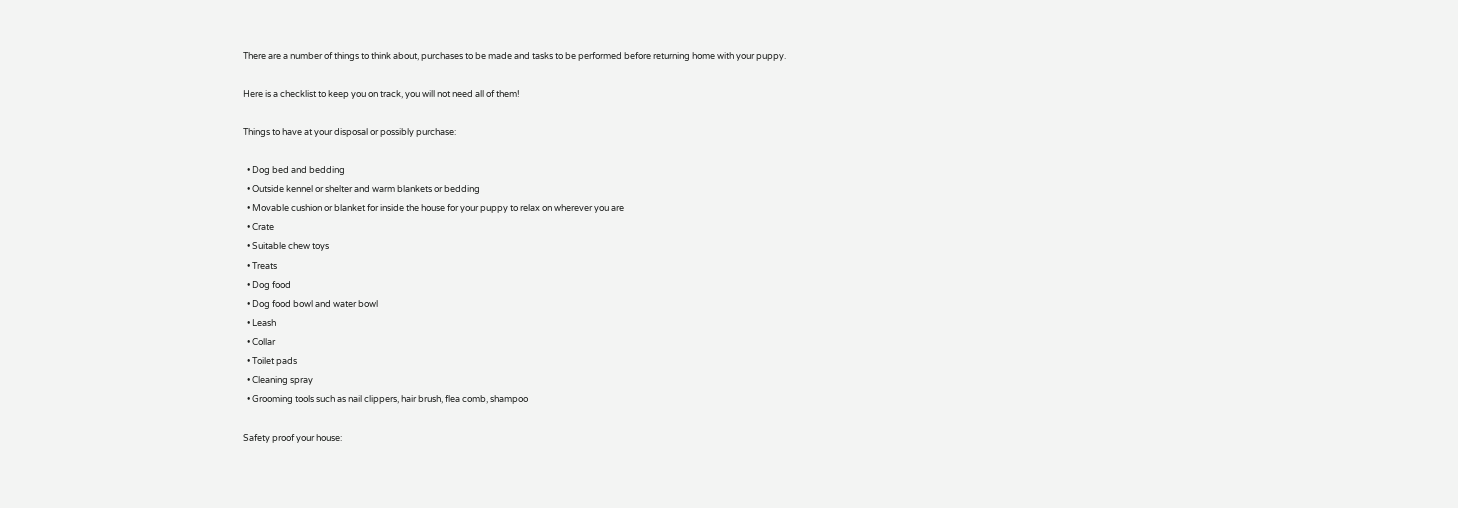There are a number of things to think about, purchases to be made and tasks to be performed before returning home with your puppy.

Here is a checklist to keep you on track, you will not need all of them!

Things to have at your disposal or possibly purchase:

  • Dog bed and bedding
  • Outside kennel or shelter and warm blankets or bedding
  • Movable cushion or blanket for inside the house for your puppy to relax on wherever you are
  • Crate
  • Suitable chew toys
  • Treats
  • Dog food
  • Dog food bowl and water bowl
  • Leash
  • Collar
  • Toilet pads
  • Cleaning spray
  • Grooming tools such as nail clippers, hair brush, flea comb, shampoo

Safety proof your house: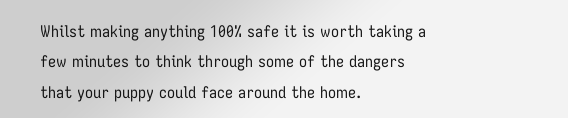Whilst making anything 100% safe it is worth taking a few minutes to think through some of the dangers that your puppy could face around the home.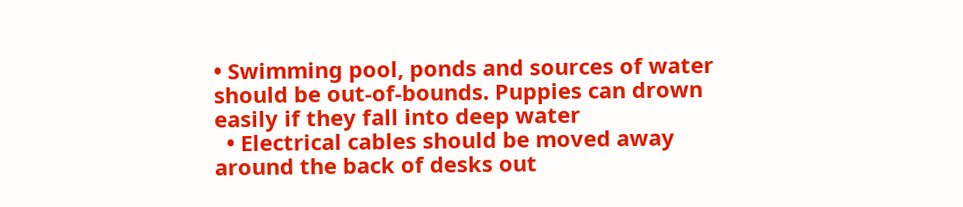• Swimming pool, ponds and sources of water should be out-of-bounds. Puppies can drown easily if they fall into deep water
  • Electrical cables should be moved away around the back of desks out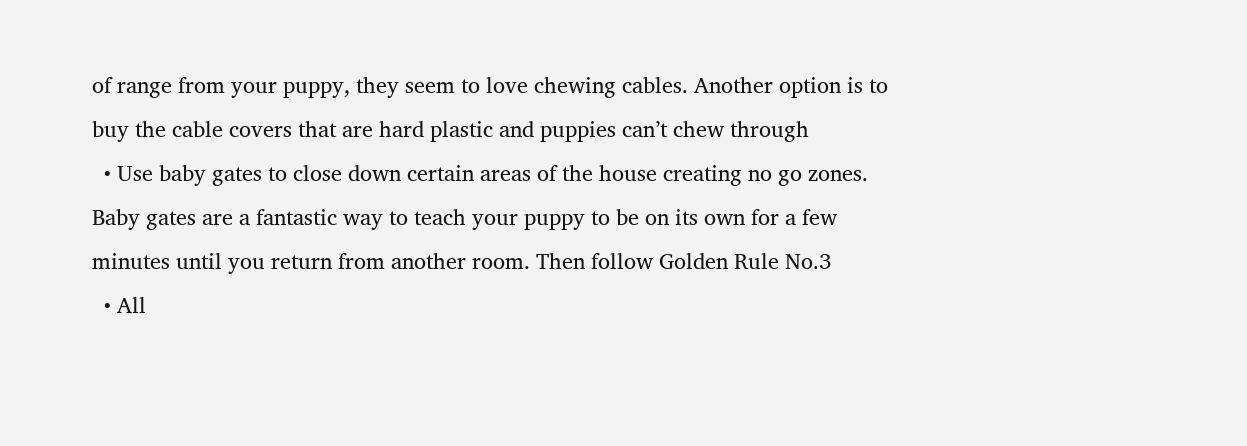of range from your puppy, they seem to love chewing cables. Another option is to buy the cable covers that are hard plastic and puppies can’t chew through
  • Use baby gates to close down certain areas of the house creating no go zones. Baby gates are a fantastic way to teach your puppy to be on its own for a few minutes until you return from another room. Then follow Golden Rule No.3
  • All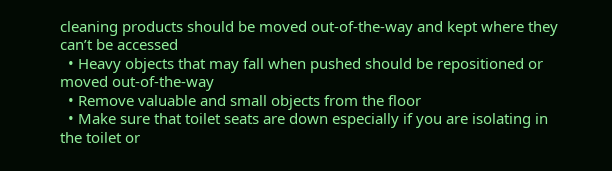cleaning products should be moved out-of-the-way and kept where they can’t be accessed
  • Heavy objects that may fall when pushed should be repositioned or moved out-of-the-way
  • Remove valuable and small objects from the floor
  • Make sure that toilet seats are down especially if you are isolating in the toilet or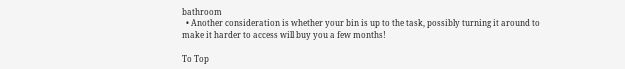bathroom
  • Another consideration is whether your bin is up to the task, possibly turning it around to make it harder to access will buy you a few months!

To Top